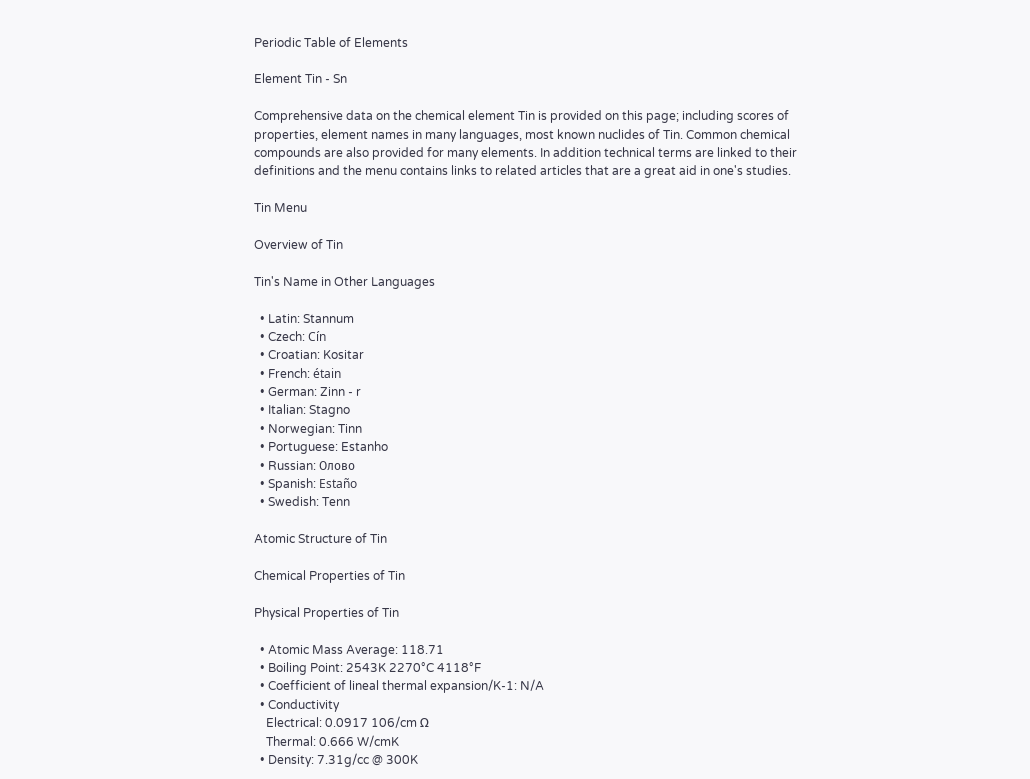Periodic Table of Elements

Element Tin - Sn

Comprehensive data on the chemical element Tin is provided on this page; including scores of properties, element names in many languages, most known nuclides of Tin. Common chemical compounds are also provided for many elements. In addition technical terms are linked to their definitions and the menu contains links to related articles that are a great aid in one's studies.

Tin Menu

Overview of Tin

Tin's Name in Other Languages

  • Latin: Stannum
  • Czech: Cín
  • Croatian: Kositar
  • French: étain
  • German: Zinn - r
  • Italian: Stagno
  • Norwegian: Tinn
  • Portuguese: Estanho
  • Russian: Олово
  • Spanish: Estaño
  • Swedish: Tenn

Atomic Structure of Tin

Chemical Properties of Tin

Physical Properties of Tin

  • Atomic Mass Average: 118.71
  • Boiling Point: 2543K 2270°C 4118°F
  • Coefficient of lineal thermal expansion/K-1: N/A
  • Conductivity
    Electrical: 0.0917 106/cm Ω
    Thermal: 0.666 W/cmK
  • Density: 7.31g/cc @ 300K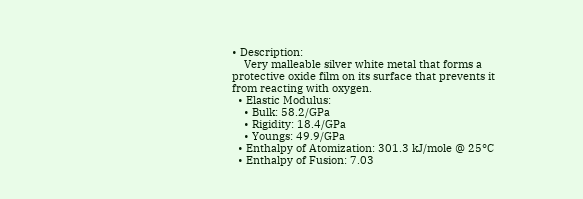• Description:
    Very malleable silver white metal that forms a protective oxide film on its surface that prevents it from reacting with oxygen.
  • Elastic Modulus:
    • Bulk: 58.2/GPa
    • Rigidity: 18.4/GPa
    • Youngs: 49.9/GPa
  • Enthalpy of Atomization: 301.3 kJ/mole @ 25°C
  • Enthalpy of Fusion: 7.03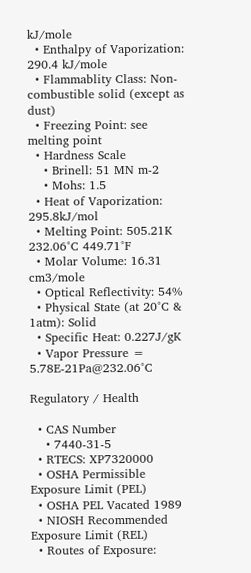kJ/mole
  • Enthalpy of Vaporization: 290.4 kJ/mole
  • Flammablity Class: Non-combustible solid (except as dust)
  • Freezing Point: see melting point
  • Hardness Scale
    • Brinell: 51 MN m-2
    • Mohs: 1.5
  • Heat of Vaporization: 295.8kJ/mol
  • Melting Point: 505.21K 232.06°C 449.71°F
  • Molar Volume: 16.31 cm3/mole
  • Optical Reflectivity: 54%
  • Physical State (at 20°C & 1atm): Solid
  • Specific Heat: 0.227J/gK
  • Vapor Pressure = 5.78E-21Pa@232.06°C

Regulatory / Health

  • CAS Number
    • 7440-31-5
  • RTECS: XP7320000
  • OSHA Permissible Exposure Limit (PEL)
  • OSHA PEL Vacated 1989
  • NIOSH Recommended Exposure Limit (REL)
  • Routes of Exposure: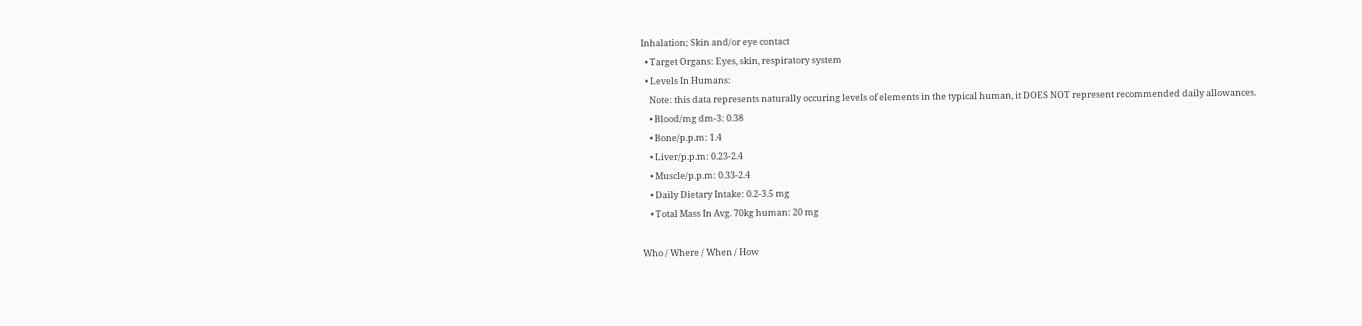Inhalation; Skin and/or eye contact
  • Target Organs: Eyes, skin, respiratory system
  • Levels In Humans:
    Note: this data represents naturally occuring levels of elements in the typical human, it DOES NOT represent recommended daily allowances.
    • Blood/mg dm-3: 0.38
    • Bone/p.p.m: 1.4
    • Liver/p.p.m: 0.23-2.4
    • Muscle/p.p.m: 0.33-2.4
    • Daily Dietary Intake: 0.2-3.5 mg
    • Total Mass In Avg. 70kg human: 20 mg

Who / Where / When / How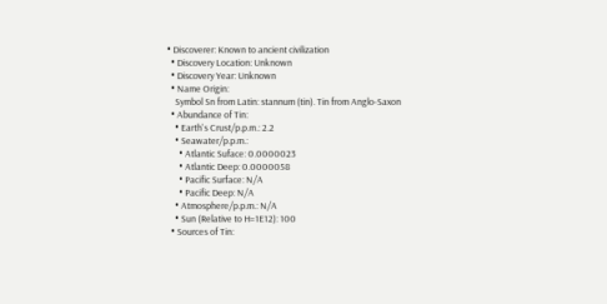• Discoverer: Known to ancient civilization
  • Discovery Location: Unknown
  • Discovery Year: Unknown
  • Name Origin:
    Symbol Sn from Latin: stannum (tin). Tin from Anglo-Saxon
  • Abundance of Tin:
    • Earth's Crust/p.p.m.: 2.2
    • Seawater/p.p.m.:
      • Atlantic Suface: 0.0000023
      • Atlantic Deep: 0.0000058
      • Pacific Surface: N/A
      • Pacific Deep: N/A
    • Atmosphere/p.p.m.: N/A
    • Sun (Relative to H=1E12): 100
  • Sources of Tin: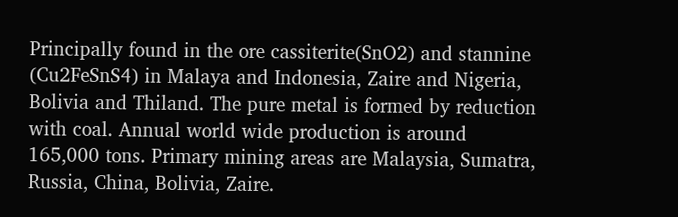Principally found in the ore cassiterite(SnO2) and stannine (Cu2FeSnS4) in Malaya and Indonesia, Zaire and Nigeria, Bolivia and Thiland. The pure metal is formed by reduction with coal. Annual world wide production is around 165,000 tons. Primary mining areas are Malaysia, Sumatra, Russia, China, Bolivia, Zaire.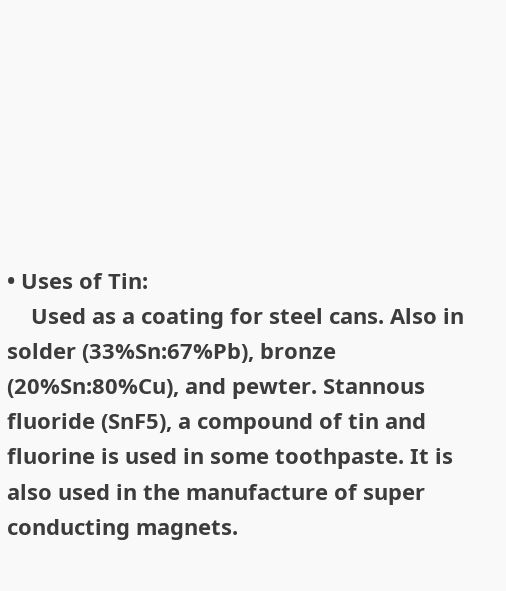• Uses of Tin:
    Used as a coating for steel cans. Also in solder (33%Sn:67%Pb), bronze (20%Sn:80%Cu), and pewter. Stannous fluoride (SnF5), a compound of tin and fluorine is used in some toothpaste. It is also used in the manufacture of super conducting magnets.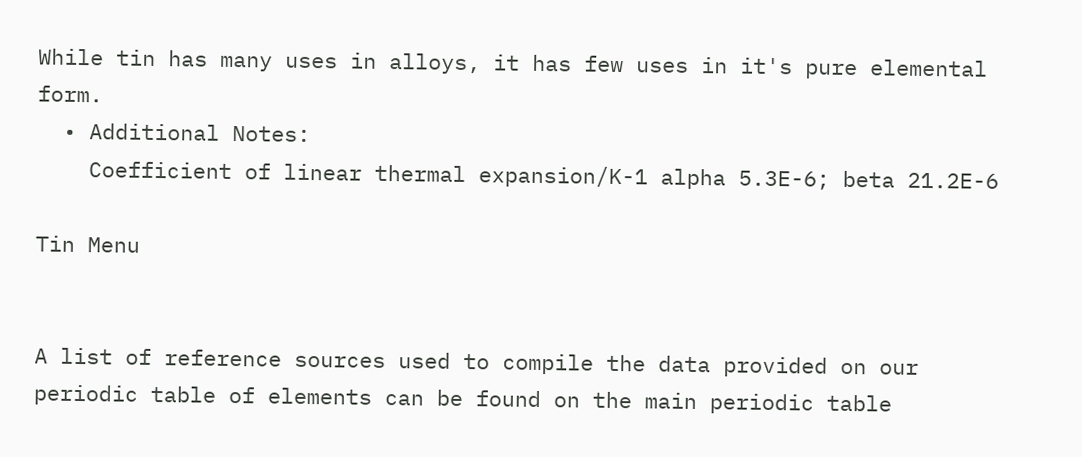While tin has many uses in alloys, it has few uses in it's pure elemental form.
  • Additional Notes:
    Coefficient of linear thermal expansion/K-1 alpha 5.3E-6; beta 21.2E-6

Tin Menu


A list of reference sources used to compile the data provided on our periodic table of elements can be found on the main periodic table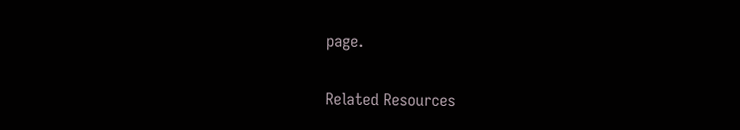page.

Related Resources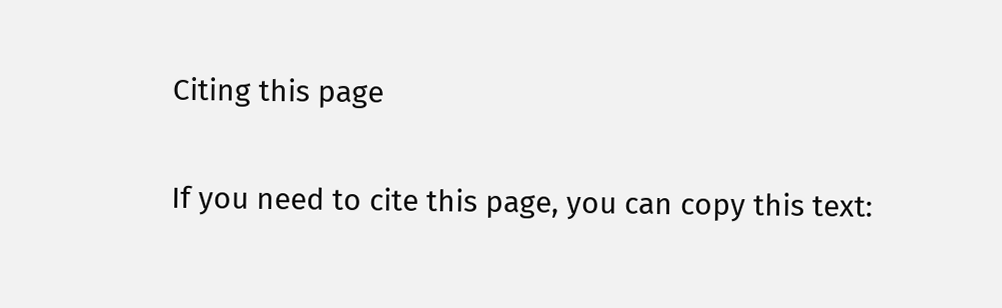Citing this page

If you need to cite this page, you can copy this text: